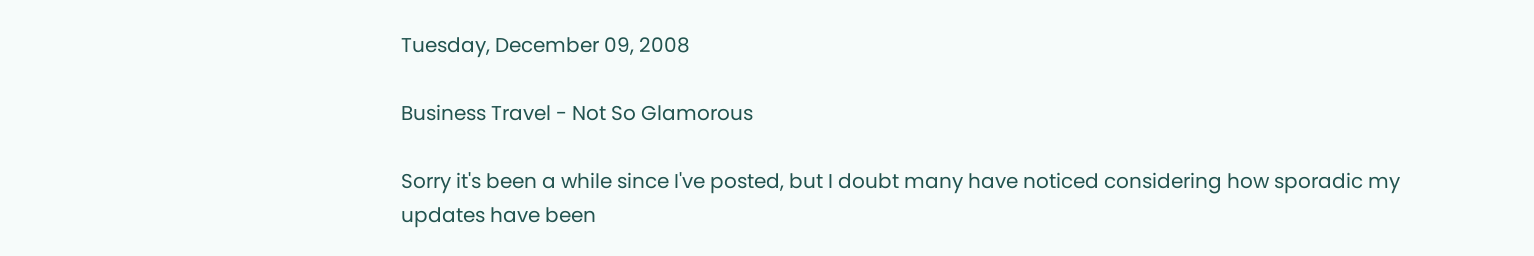Tuesday, December 09, 2008

Business Travel - Not So Glamorous

Sorry it's been a while since I've posted, but I doubt many have noticed considering how sporadic my updates have been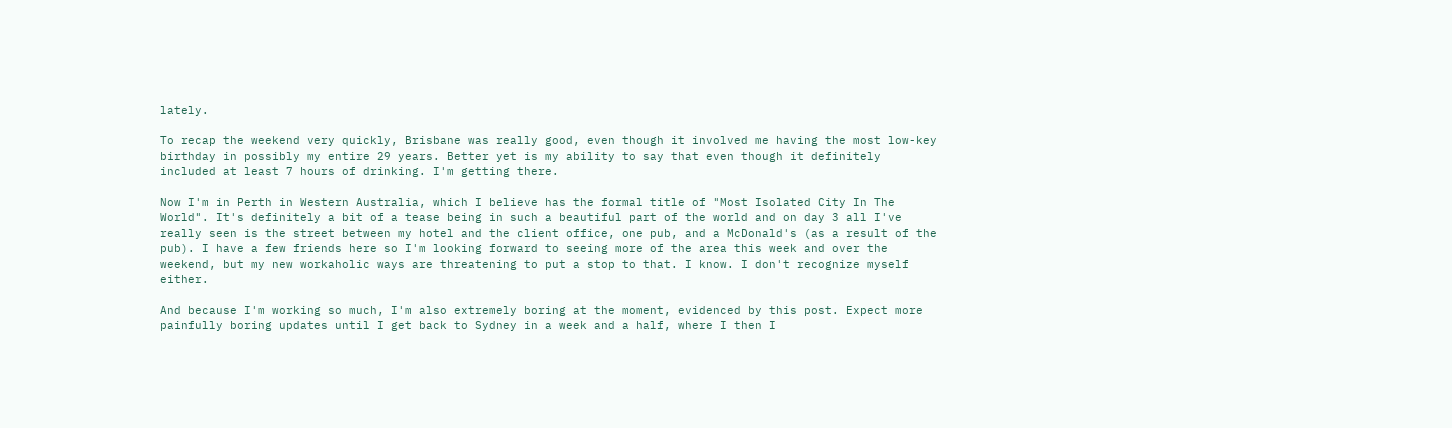lately.

To recap the weekend very quickly, Brisbane was really good, even though it involved me having the most low-key birthday in possibly my entire 29 years. Better yet is my ability to say that even though it definitely included at least 7 hours of drinking. I'm getting there.

Now I'm in Perth in Western Australia, which I believe has the formal title of "Most Isolated City In The World". It's definitely a bit of a tease being in such a beautiful part of the world and on day 3 all I've really seen is the street between my hotel and the client office, one pub, and a McDonald's (as a result of the pub). I have a few friends here so I'm looking forward to seeing more of the area this week and over the weekend, but my new workaholic ways are threatening to put a stop to that. I know. I don't recognize myself either.

And because I'm working so much, I'm also extremely boring at the moment, evidenced by this post. Expect more painfully boring updates until I get back to Sydney in a week and a half, where I then I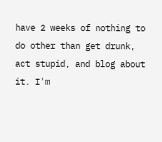have 2 weeks of nothing to do other than get drunk, act stupid, and blog about it. I'm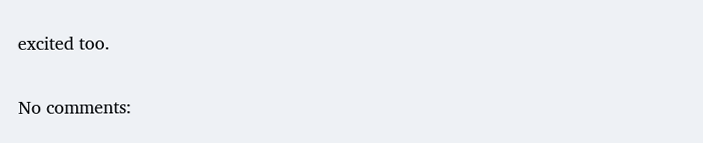excited too.

No comments: